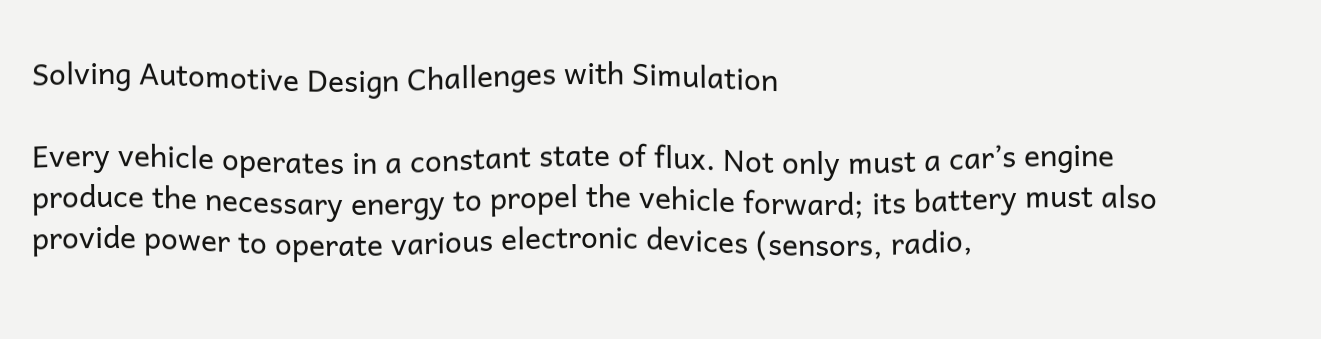Solving Automotive Design Challenges with Simulation

Every vehicle operates in a constant state of flux. Not only must a car’s engine produce the necessary energy to propel the vehicle forward; its battery must also provide power to operate various electronic devices (sensors, radio,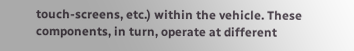touch-screens, etc.) within the vehicle. These components, in turn, operate at different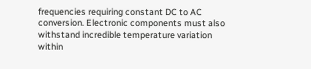frequencies requiring constant DC to AC conversion. Electronic components must also withstand incredible temperature variation within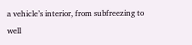a vehicle’s interior, from subfreezing to well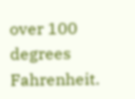over 100 degrees Fahrenheit.